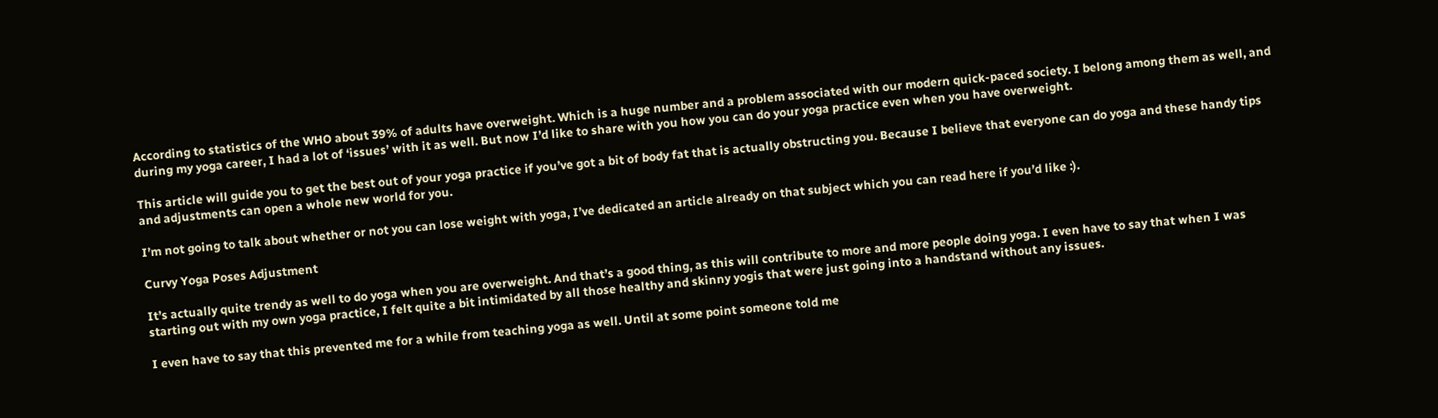According to statistics of the WHO about 39% of adults have overweight. Which is a huge number and a problem associated with our modern quick-paced society. I belong among them as well, and during my yoga career, I had a lot of ‘issues’ with it as well. But now I’d like to share with you how you can do your yoga practice even when you have overweight.

This article will guide you to get the best out of your yoga practice if you’ve got a bit of body fat that is actually obstructing you. Because I believe that everyone can do yoga and these handy tips and adjustments can open a whole new world for you.

I’m not going to talk about whether or not you can lose weight with yoga, I’ve dedicated an article already on that subject which you can read here if you’d like :).

Curvy Yoga Poses Adjustment

It’s actually quite trendy as well to do yoga when you are overweight. And that’s a good thing, as this will contribute to more and more people doing yoga. I even have to say that when I was starting out with my own yoga practice, I felt quite a bit intimidated by all those healthy and skinny yogis that were just going into a handstand without any issues.

I even have to say that this prevented me for a while from teaching yoga as well. Until at some point someone told me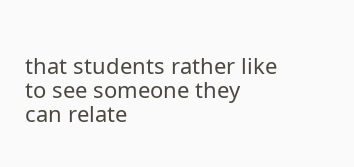that students rather like to see someone they can relate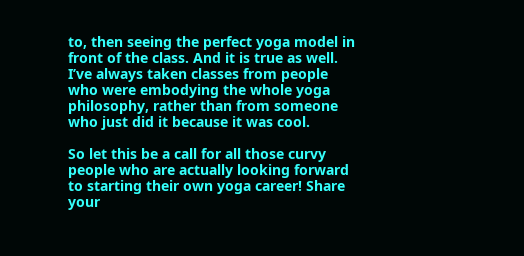to, then seeing the perfect yoga model in front of the class. And it is true as well. I’ve always taken classes from people who were embodying the whole yoga philosophy, rather than from someone who just did it because it was cool.

So let this be a call for all those curvy people who are actually looking forward to starting their own yoga career! Share your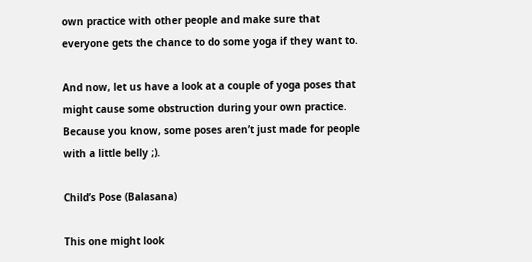own practice with other people and make sure that everyone gets the chance to do some yoga if they want to.

And now, let us have a look at a couple of yoga poses that might cause some obstruction during your own practice. Because you know, some poses aren’t just made for people with a little belly ;).

Child’s Pose (Balasana)

This one might look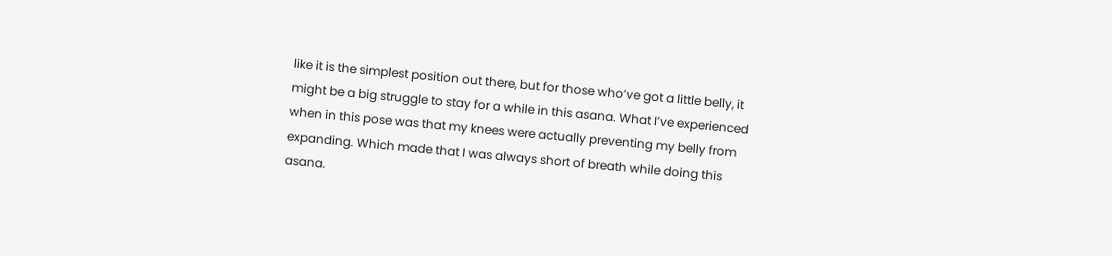like it is the simplest position out there, but for those who’ve got a little belly, it might be a big struggle to stay for a while in this asana. What I’ve experienced when in this pose was that my knees were actually preventing my belly from expanding. Which made that I was always short of breath while doing this asana.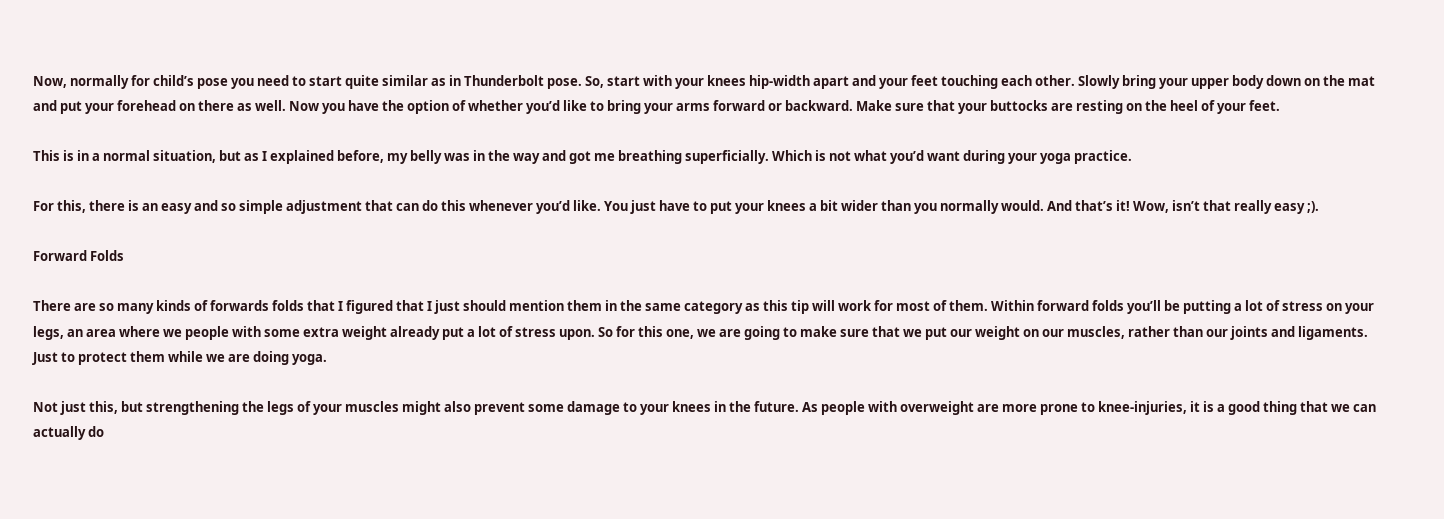Now, normally for child’s pose you need to start quite similar as in Thunderbolt pose. So, start with your knees hip-width apart and your feet touching each other. Slowly bring your upper body down on the mat and put your forehead on there as well. Now you have the option of whether you’d like to bring your arms forward or backward. Make sure that your buttocks are resting on the heel of your feet.

This is in a normal situation, but as I explained before, my belly was in the way and got me breathing superficially. Which is not what you’d want during your yoga practice.

For this, there is an easy and so simple adjustment that can do this whenever you’d like. You just have to put your knees a bit wider than you normally would. And that’s it! Wow, isn’t that really easy ;).

Forward Folds

There are so many kinds of forwards folds that I figured that I just should mention them in the same category as this tip will work for most of them. Within forward folds you’ll be putting a lot of stress on your legs, an area where we people with some extra weight already put a lot of stress upon. So for this one, we are going to make sure that we put our weight on our muscles, rather than our joints and ligaments. Just to protect them while we are doing yoga.

Not just this, but strengthening the legs of your muscles might also prevent some damage to your knees in the future. As people with overweight are more prone to knee-injuries, it is a good thing that we can actually do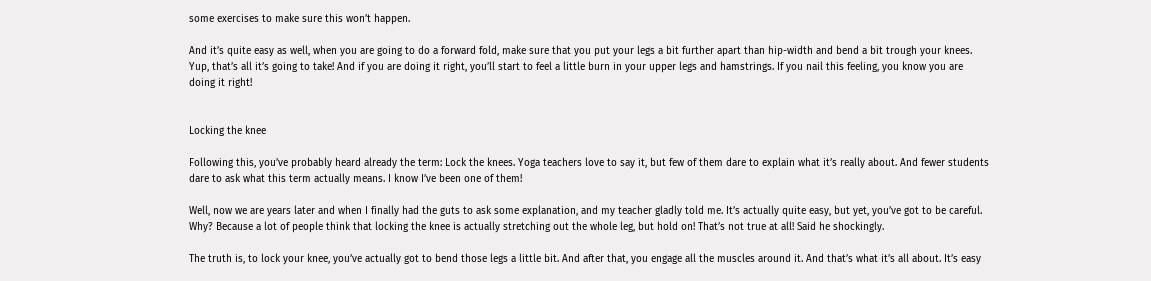some exercises to make sure this won’t happen.

And it’s quite easy as well, when you are going to do a forward fold, make sure that you put your legs a bit further apart than hip-width and bend a bit trough your knees. Yup, that’s all it’s going to take! And if you are doing it right, you’ll start to feel a little burn in your upper legs and hamstrings. If you nail this feeling, you know you are doing it right!


Locking the knee

Following this, you’ve probably heard already the term: Lock the knees. Yoga teachers love to say it, but few of them dare to explain what it’s really about. And fewer students dare to ask what this term actually means. I know I’ve been one of them!

Well, now we are years later and when I finally had the guts to ask some explanation, and my teacher gladly told me. It’s actually quite easy, but yet, you’ve got to be careful. Why? Because a lot of people think that locking the knee is actually stretching out the whole leg, but hold on! That’s not true at all! Said he shockingly.

The truth is, to lock your knee, you’ve actually got to bend those legs a little bit. And after that, you engage all the muscles around it. And that’s what it’s all about. It’s easy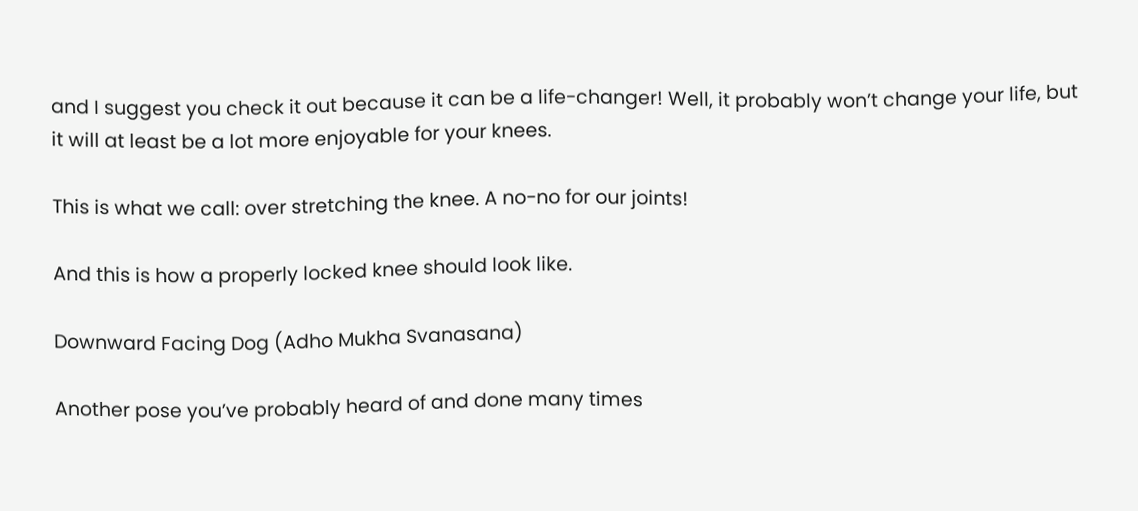and I suggest you check it out because it can be a life-changer! Well, it probably won’t change your life, but it will at least be a lot more enjoyable for your knees.

This is what we call: over stretching the knee. A no-no for our joints!

And this is how a properly locked knee should look like.

Downward Facing Dog (Adho Mukha Svanasana)

Another pose you’ve probably heard of and done many times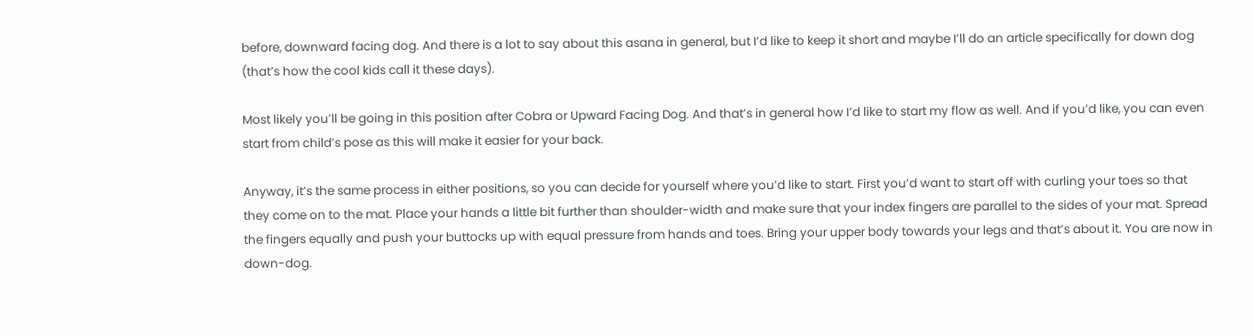before, downward facing dog. And there is a lot to say about this asana in general, but I’d like to keep it short and maybe I’ll do an article specifically for down dog (that’s how the cool kids call it these days).

Most likely you’ll be going in this position after Cobra or Upward Facing Dog. And that’s in general how I’d like to start my flow as well. And if you’d like, you can even start from child’s pose as this will make it easier for your back.

Anyway, it’s the same process in either positions, so you can decide for yourself where you’d like to start. First you’d want to start off with curling your toes so that they come on to the mat. Place your hands a little bit further than shoulder-width and make sure that your index fingers are parallel to the sides of your mat. Spread the fingers equally and push your buttocks up with equal pressure from hands and toes. Bring your upper body towards your legs and that’s about it. You are now in down-dog.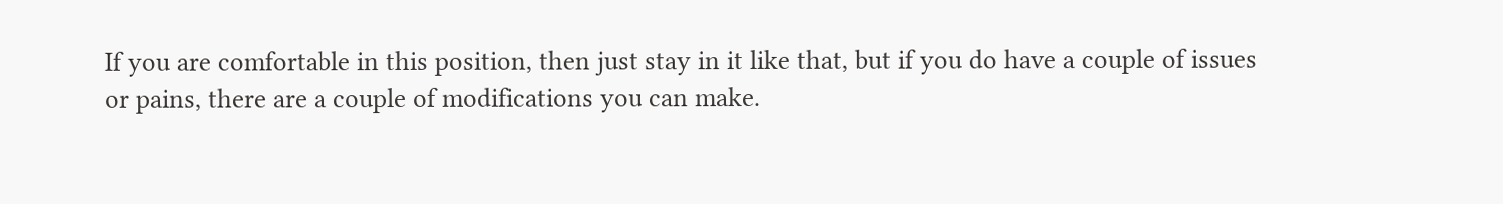If you are comfortable in this position, then just stay in it like that, but if you do have a couple of issues or pains, there are a couple of modifications you can make.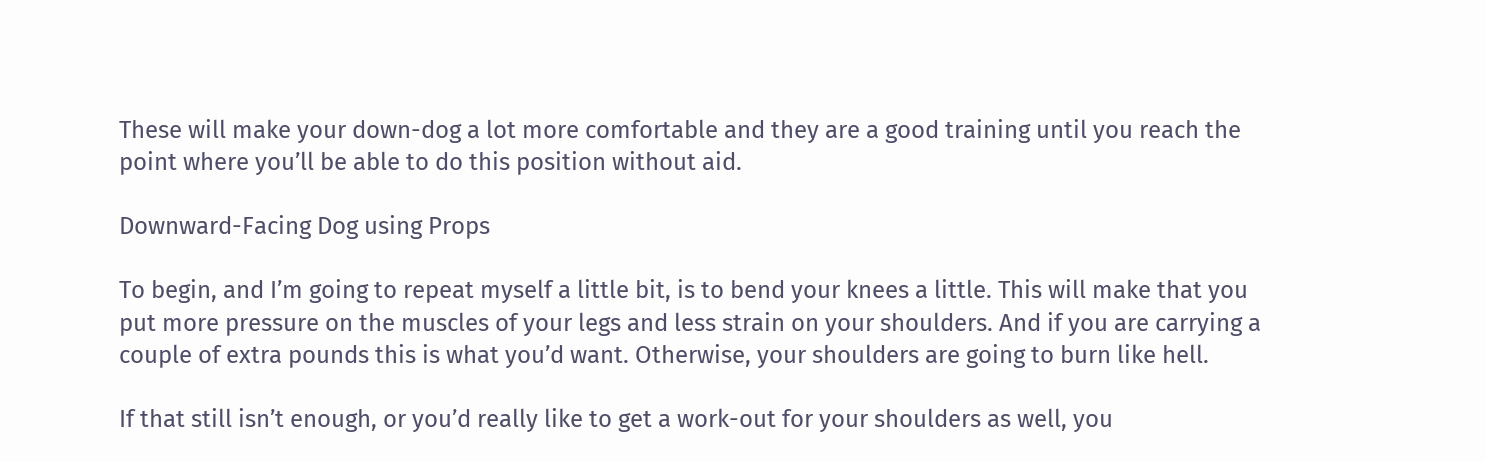These will make your down-dog a lot more comfortable and they are a good training until you reach the point where you’ll be able to do this position without aid.

Downward-Facing Dog using Props

To begin, and I’m going to repeat myself a little bit, is to bend your knees a little. This will make that you put more pressure on the muscles of your legs and less strain on your shoulders. And if you are carrying a couple of extra pounds this is what you’d want. Otherwise, your shoulders are going to burn like hell.

If that still isn’t enough, or you’d really like to get a work-out for your shoulders as well, you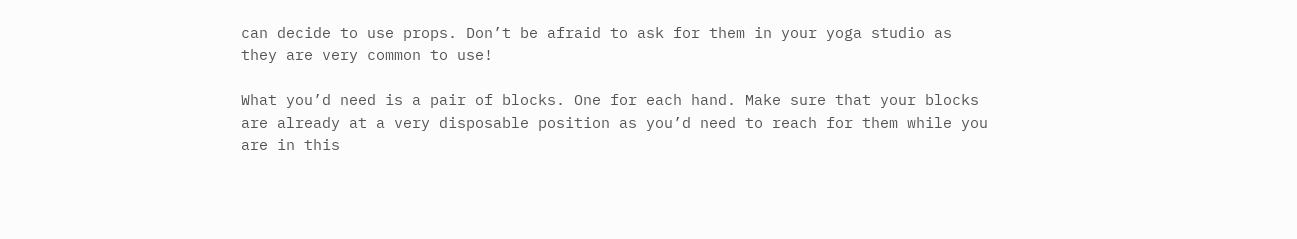can decide to use props. Don’t be afraid to ask for them in your yoga studio as they are very common to use!

What you’d need is a pair of blocks. One for each hand. Make sure that your blocks are already at a very disposable position as you’d need to reach for them while you are in this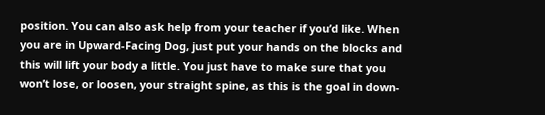position. You can also ask help from your teacher if you’d like. When you are in Upward-Facing Dog, just put your hands on the blocks and this will lift your body a little. You just have to make sure that you won’t lose, or loosen, your straight spine, as this is the goal in down-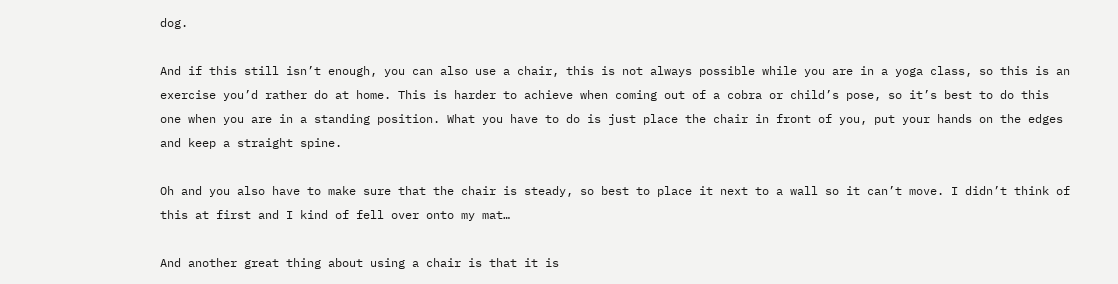dog.

And if this still isn’t enough, you can also use a chair, this is not always possible while you are in a yoga class, so this is an exercise you’d rather do at home. This is harder to achieve when coming out of a cobra or child’s pose, so it’s best to do this one when you are in a standing position. What you have to do is just place the chair in front of you, put your hands on the edges and keep a straight spine.

Oh and you also have to make sure that the chair is steady, so best to place it next to a wall so it can’t move. I didn’t think of this at first and I kind of fell over onto my mat…

And another great thing about using a chair is that it is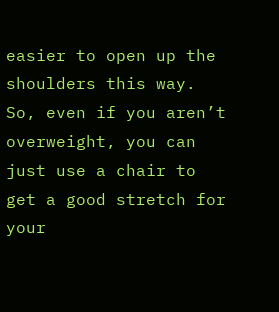easier to open up the shoulders this way. So, even if you aren’t overweight, you can just use a chair to get a good stretch for your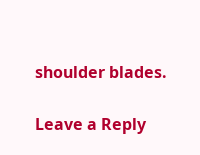shoulder blades.

Leave a Reply